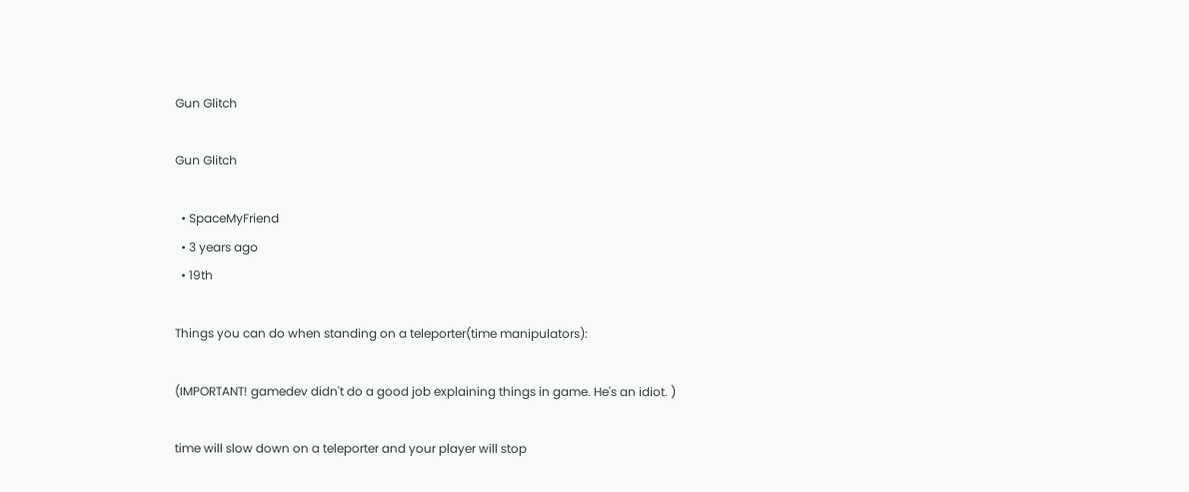Gun Glitch

Gun Glitch

  • SpaceMyFriend
  • 3 years ago
  • 19th

Things you can do when standing on a teleporter(time manipulators):

(IMPORTANT! gamedev didn't do a good job explaining things in game. He's an idiot. )

time will slow down on a teleporter and your player will stop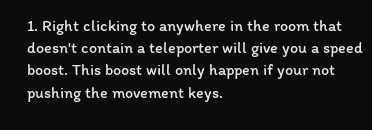1. Right clicking to anywhere in the room that doesn't contain a teleporter will give you a speed boost. This boost will only happen if your not pushing the movement keys.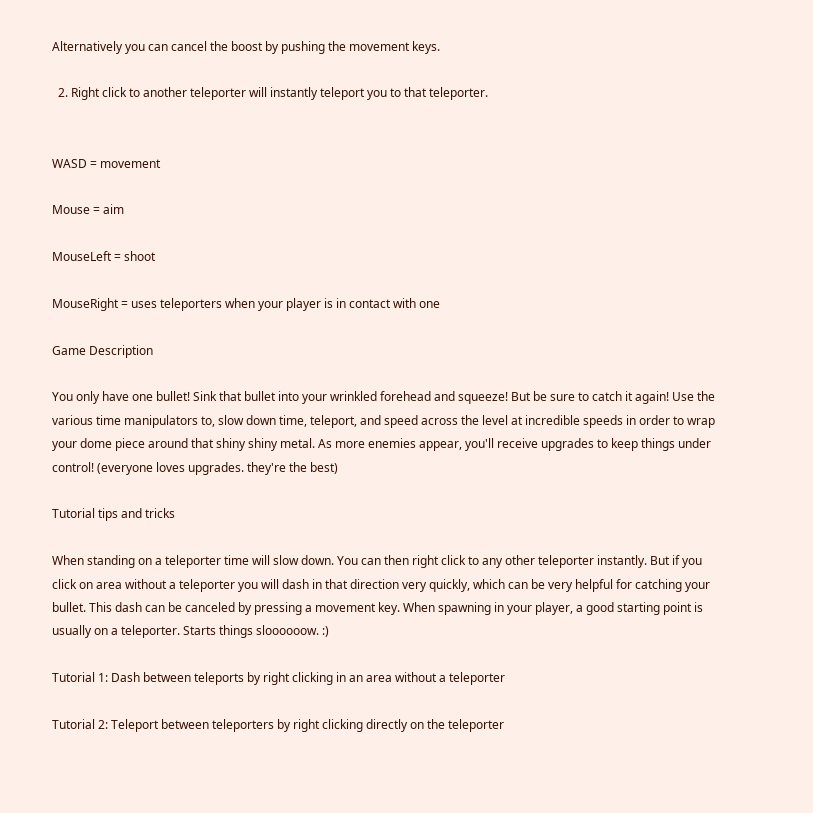Alternatively you can cancel the boost by pushing the movement keys.

  2. Right click to another teleporter will instantly teleport you to that teleporter.


WASD = movement

Mouse = aim

MouseLeft = shoot

MouseRight = uses teleporters when your player is in contact with one

Game Description

You only have one bullet! Sink that bullet into your wrinkled forehead and squeeze! But be sure to catch it again! Use the various time manipulators to, slow down time, teleport, and speed across the level at incredible speeds in order to wrap your dome piece around that shiny shiny metal. As more enemies appear, you'll receive upgrades to keep things under control! (everyone loves upgrades. they're the best)

Tutorial tips and tricks

When standing on a teleporter time will slow down. You can then right click to any other teleporter instantly. But if you click on area without a teleporter you will dash in that direction very quickly, which can be very helpful for catching your bullet. This dash can be canceled by pressing a movement key. When spawning in your player, a good starting point is usually on a teleporter. Starts things sloooooow. :)

Tutorial 1: Dash between teleports by right clicking in an area without a teleporter

Tutorial 2: Teleport between teleporters by right clicking directly on the teleporter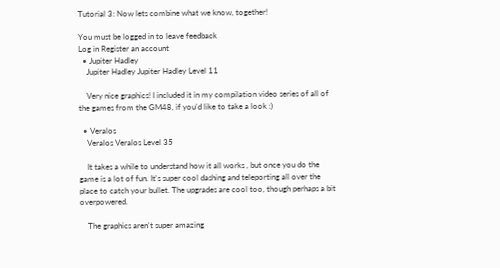Tutorial 3: Now lets combine what we know, together!

You must be logged in to leave feedback
Log in Register an account
  • Jupiter Hadley
    Jupiter Hadley Jupiter Hadley Level 11

    Very nice graphics! I included it in my compilation video series of all of the games from the GM48, if you’d like to take a look :)

  • Veralos
    Veralos Veralos Level 35

    It takes a while to understand how it all works , but once you do the game is a lot of fun. It's super cool dashing and teleporting all over the place to catch your bullet. The upgrades are cool too, though perhaps a bit overpowered.

    The graphics aren't super amazing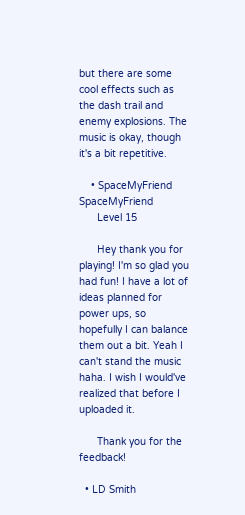but there are some cool effects such as the dash trail and enemy explosions. The music is okay, though it's a bit repetitive.

    • SpaceMyFriend SpaceMyFriend
      Level 15

      Hey thank you for playing! I'm so glad you had fun! I have a lot of ideas planned for power ups, so hopefully I can balance them out a bit. Yeah I can't stand the music haha. I wish I would've realized that before I uploaded it.

      Thank you for the feedback!

  • LD Smith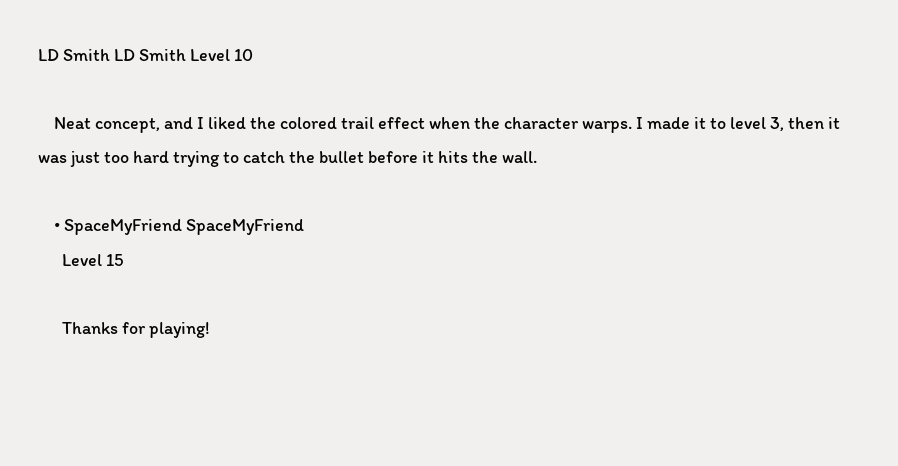LD Smith LD Smith Level 10

    Neat concept, and I liked the colored trail effect when the character warps. I made it to level 3, then it was just too hard trying to catch the bullet before it hits the wall.

    • SpaceMyFriend SpaceMyFriend
      Level 15

      Thanks for playing!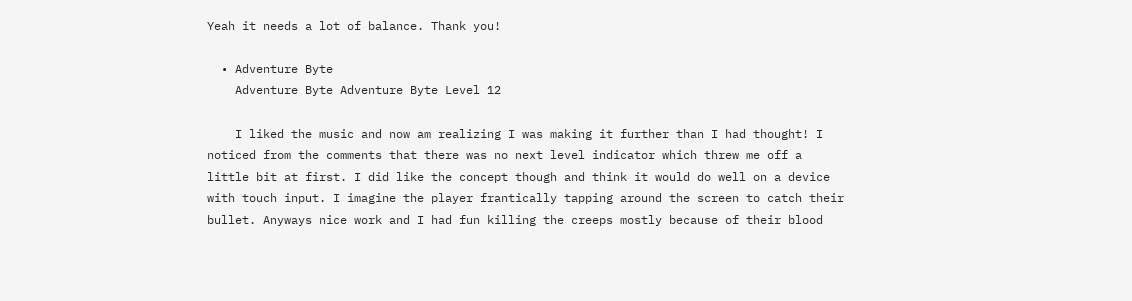Yeah it needs a lot of balance. Thank you!

  • Adventure Byte
    Adventure Byte Adventure Byte Level 12

    I liked the music and now am realizing I was making it further than I had thought! I noticed from the comments that there was no next level indicator which threw me off a little bit at first. I did like the concept though and think it would do well on a device with touch input. I imagine the player frantically tapping around the screen to catch their bullet. Anyways nice work and I had fun killing the creeps mostly because of their blood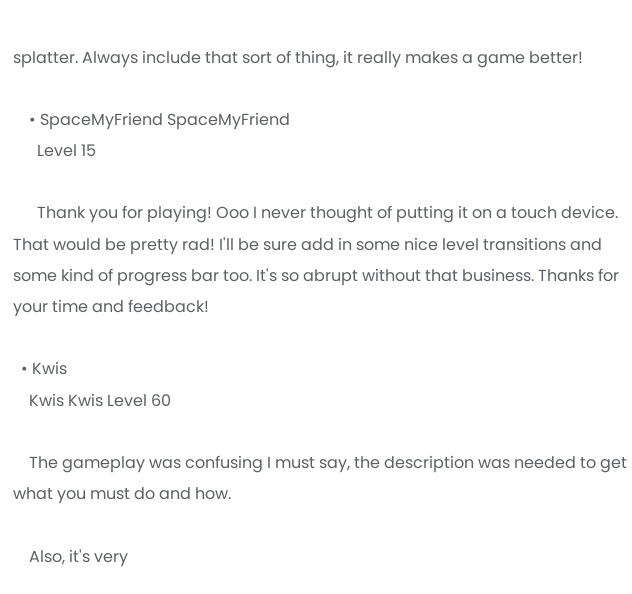splatter. Always include that sort of thing, it really makes a game better!

    • SpaceMyFriend SpaceMyFriend
      Level 15

      Thank you for playing! Ooo I never thought of putting it on a touch device. That would be pretty rad! I'll be sure add in some nice level transitions and some kind of progress bar too. It's so abrupt without that business. Thanks for your time and feedback!

  • Kwis
    Kwis Kwis Level 60

    The gameplay was confusing I must say, the description was needed to get what you must do and how.

    Also, it's very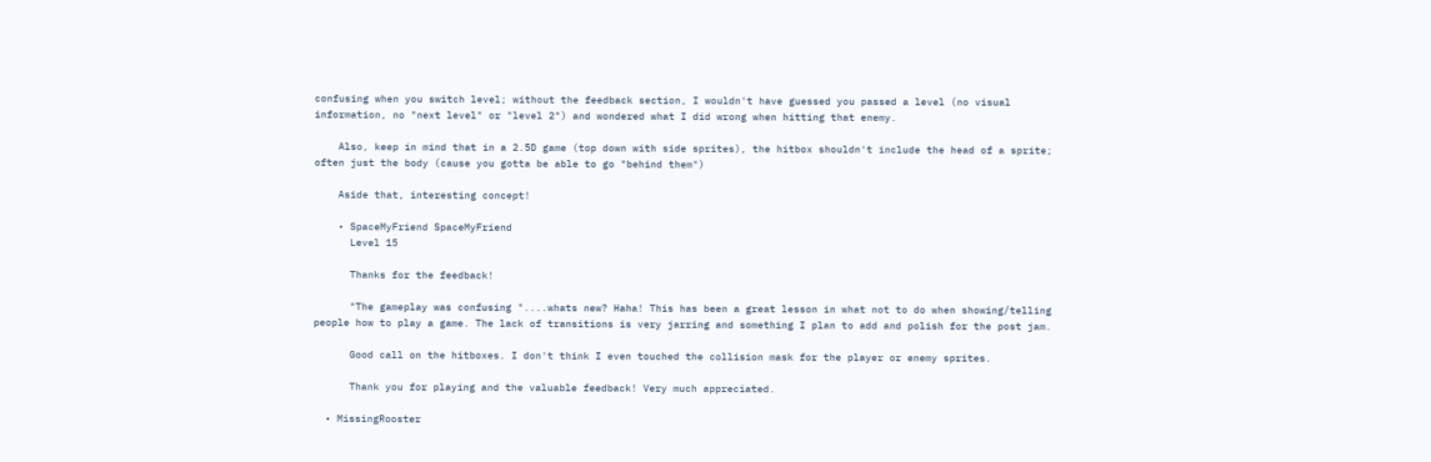confusing when you switch level; without the feedback section, I wouldn't have guessed you passed a level (no visual information, no "next level" or "level 2") and wondered what I did wrong when hitting that enemy.

    Also, keep in mind that in a 2.5D game (top down with side sprites), the hitbox shouldn't include the head of a sprite; often just the body (cause you gotta be able to go "behind them")

    Aside that, interesting concept!

    • SpaceMyFriend SpaceMyFriend
      Level 15

      Thanks for the feedback!

      "The gameplay was confusing "....whats new? Haha! This has been a great lesson in what not to do when showing/telling people how to play a game. The lack of transitions is very jarring and something I plan to add and polish for the post jam.

      Good call on the hitboxes. I don't think I even touched the collision mask for the player or enemy sprites.

      Thank you for playing and the valuable feedback! Very much appreciated.

  • MissingRooster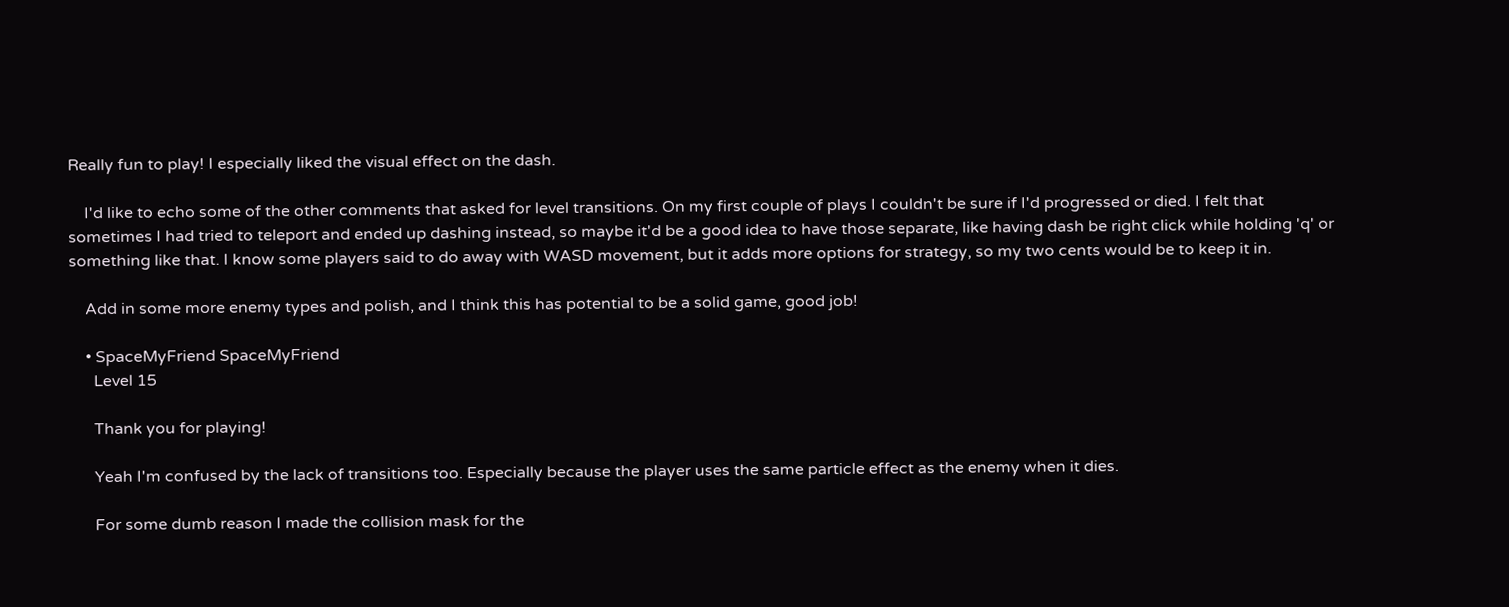Really fun to play! I especially liked the visual effect on the dash.

    I'd like to echo some of the other comments that asked for level transitions. On my first couple of plays I couldn't be sure if I'd progressed or died. I felt that sometimes I had tried to teleport and ended up dashing instead, so maybe it'd be a good idea to have those separate, like having dash be right click while holding 'q' or something like that. I know some players said to do away with WASD movement, but it adds more options for strategy, so my two cents would be to keep it in.

    Add in some more enemy types and polish, and I think this has potential to be a solid game, good job!

    • SpaceMyFriend SpaceMyFriend
      Level 15

      Thank you for playing!

      Yeah I'm confused by the lack of transitions too. Especially because the player uses the same particle effect as the enemy when it dies.

      For some dumb reason I made the collision mask for the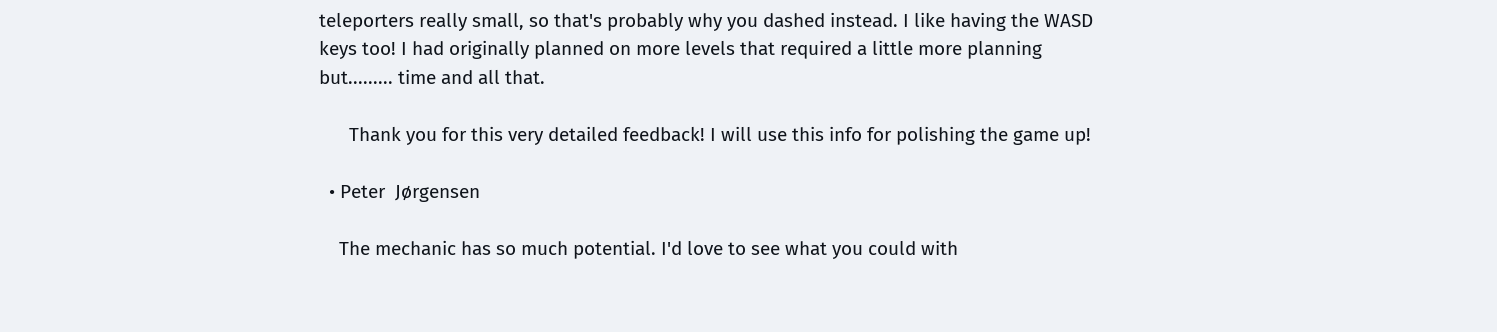teleporters really small, so that's probably why you dashed instead. I like having the WASD keys too! I had originally planned on more levels that required a little more planning but......... time and all that.

      Thank you for this very detailed feedback! I will use this info for polishing the game up!

  • Peter  Jørgensen

    The mechanic has so much potential. I'd love to see what you could with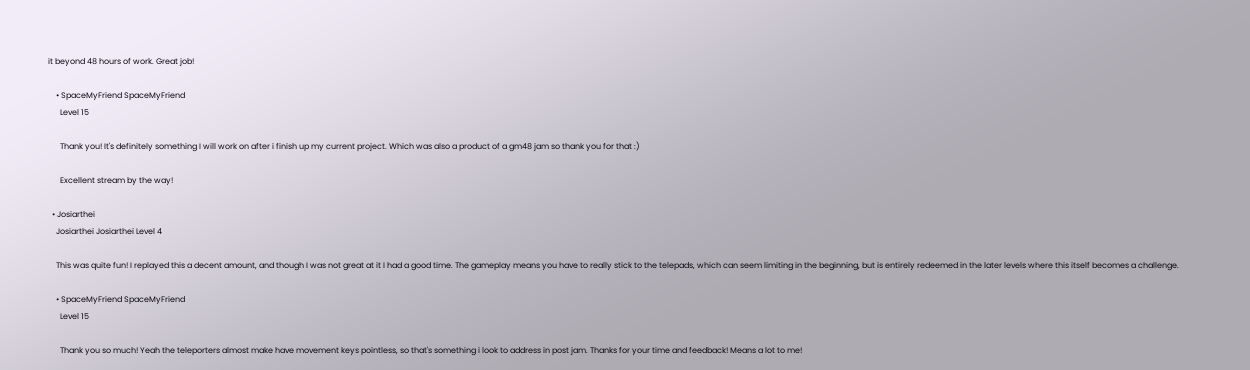it beyond 48 hours of work. Great job!

    • SpaceMyFriend SpaceMyFriend
      Level 15

      Thank you! It's definitely something I will work on after i finish up my current project. Which was also a product of a gm48 jam so thank you for that :)

      Excellent stream by the way!

  • Josiarthei
    Josiarthei Josiarthei Level 4

    This was quite fun! I replayed this a decent amount, and though I was not great at it I had a good time. The gameplay means you have to really stick to the telepads, which can seem limiting in the beginning, but is entirely redeemed in the later levels where this itself becomes a challenge.

    • SpaceMyFriend SpaceMyFriend
      Level 15

      Thank you so much! Yeah the teleporters almost make have movement keys pointless, so that's something i look to address in post jam. Thanks for your time and feedback! Means a lot to me!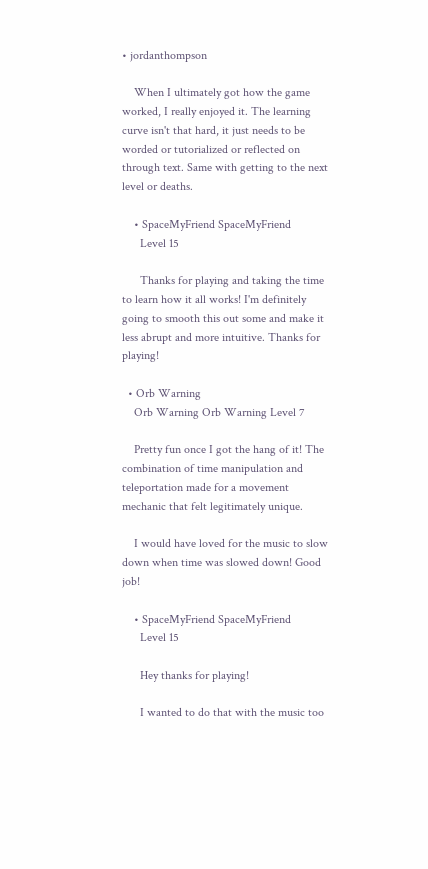• jordanthompson

    When I ultimately got how the game worked, I really enjoyed it. The learning curve isn't that hard, it just needs to be worded or tutorialized or reflected on through text. Same with getting to the next level or deaths.

    • SpaceMyFriend SpaceMyFriend
      Level 15

      Thanks for playing and taking the time to learn how it all works! I'm definitely going to smooth this out some and make it less abrupt and more intuitive. Thanks for playing!

  • Orb Warning
    Orb Warning Orb Warning Level 7

    Pretty fun once I got the hang of it! The combination of time manipulation and teleportation made for a movement mechanic that felt legitimately unique.

    I would have loved for the music to slow down when time was slowed down! Good job!

    • SpaceMyFriend SpaceMyFriend
      Level 15

      Hey thanks for playing!

      I wanted to do that with the music too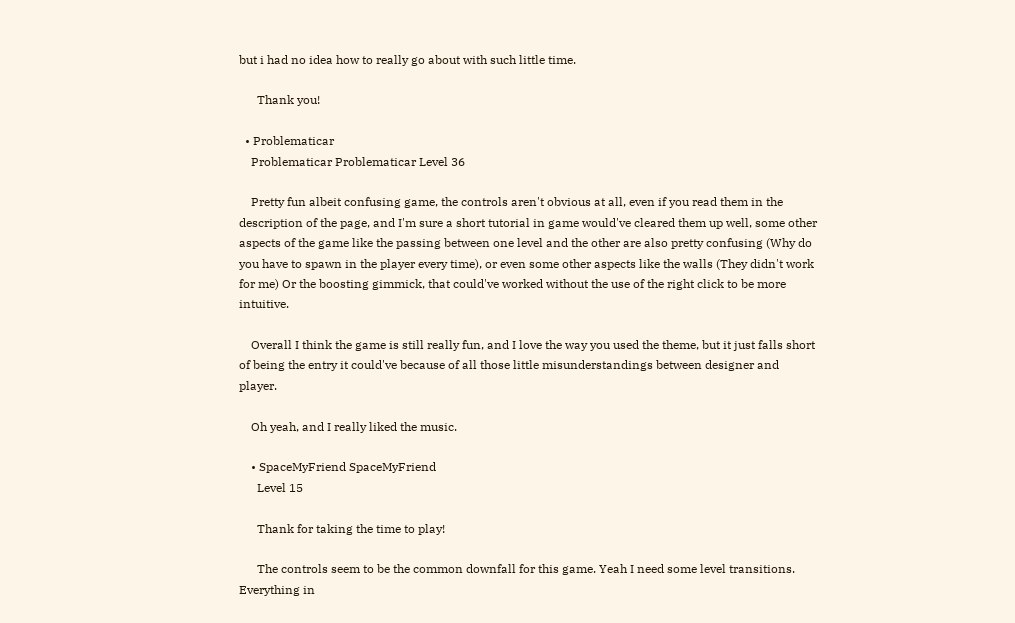but i had no idea how to really go about with such little time.

      Thank you!

  • Problematicar
    Problematicar Problematicar Level 36

    Pretty fun albeit confusing game, the controls aren't obvious at all, even if you read them in the description of the page, and I'm sure a short tutorial in game would've cleared them up well, some other aspects of the game like the passing between one level and the other are also pretty confusing (Why do you have to spawn in the player every time), or even some other aspects like the walls (They didn't work for me) Or the boosting gimmick, that could've worked without the use of the right click to be more intuitive.

    Overall I think the game is still really fun, and I love the way you used the theme, but it just falls short of being the entry it could've because of all those little misunderstandings between designer and player.

    Oh yeah, and I really liked the music.

    • SpaceMyFriend SpaceMyFriend
      Level 15

      Thank for taking the time to play!

      The controls seem to be the common downfall for this game. Yeah I need some level transitions. Everything in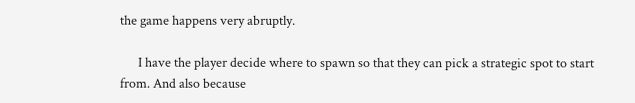the game happens very abruptly.

      I have the player decide where to spawn so that they can pick a strategic spot to start from. And also because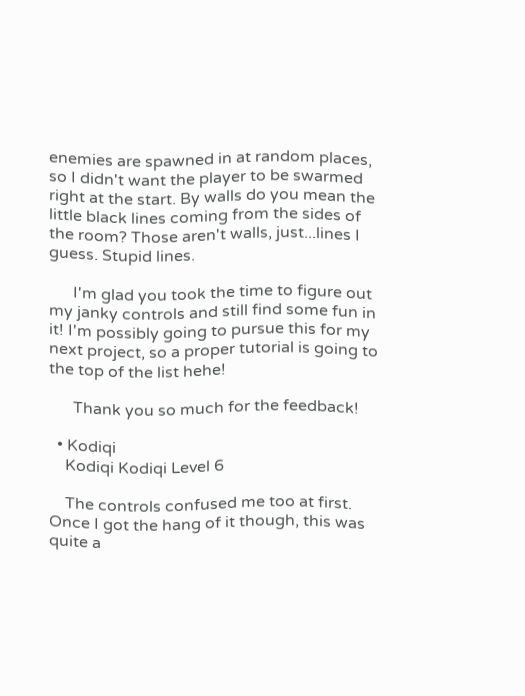enemies are spawned in at random places, so I didn't want the player to be swarmed right at the start. By walls do you mean the little black lines coming from the sides of the room? Those aren't walls, just...lines I guess. Stupid lines.

      I'm glad you took the time to figure out my janky controls and still find some fun in it! I'm possibly going to pursue this for my next project, so a proper tutorial is going to the top of the list hehe!

      Thank you so much for the feedback!

  • Kodiqi
    Kodiqi Kodiqi Level 6

    The controls confused me too at first. Once I got the hang of it though, this was quite a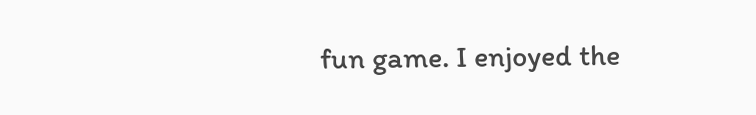fun game. I enjoyed the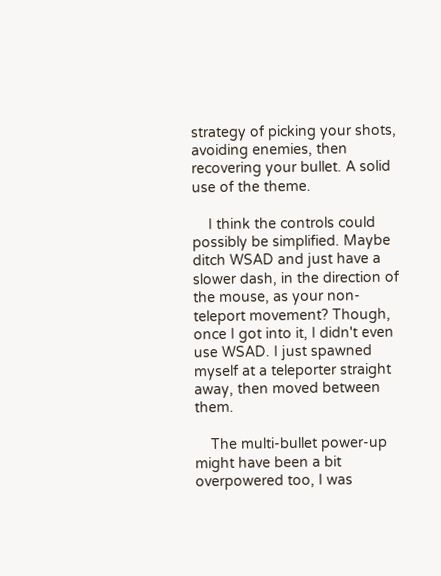strategy of picking your shots, avoiding enemies, then recovering your bullet. A solid use of the theme.

    I think the controls could possibly be simplified. Maybe ditch WSAD and just have a slower dash, in the direction of the mouse, as your non-teleport movement? Though, once I got into it, I didn't even use WSAD. I just spawned myself at a teleporter straight away, then moved between them.

    The multi-bullet power-up might have been a bit overpowered too, I was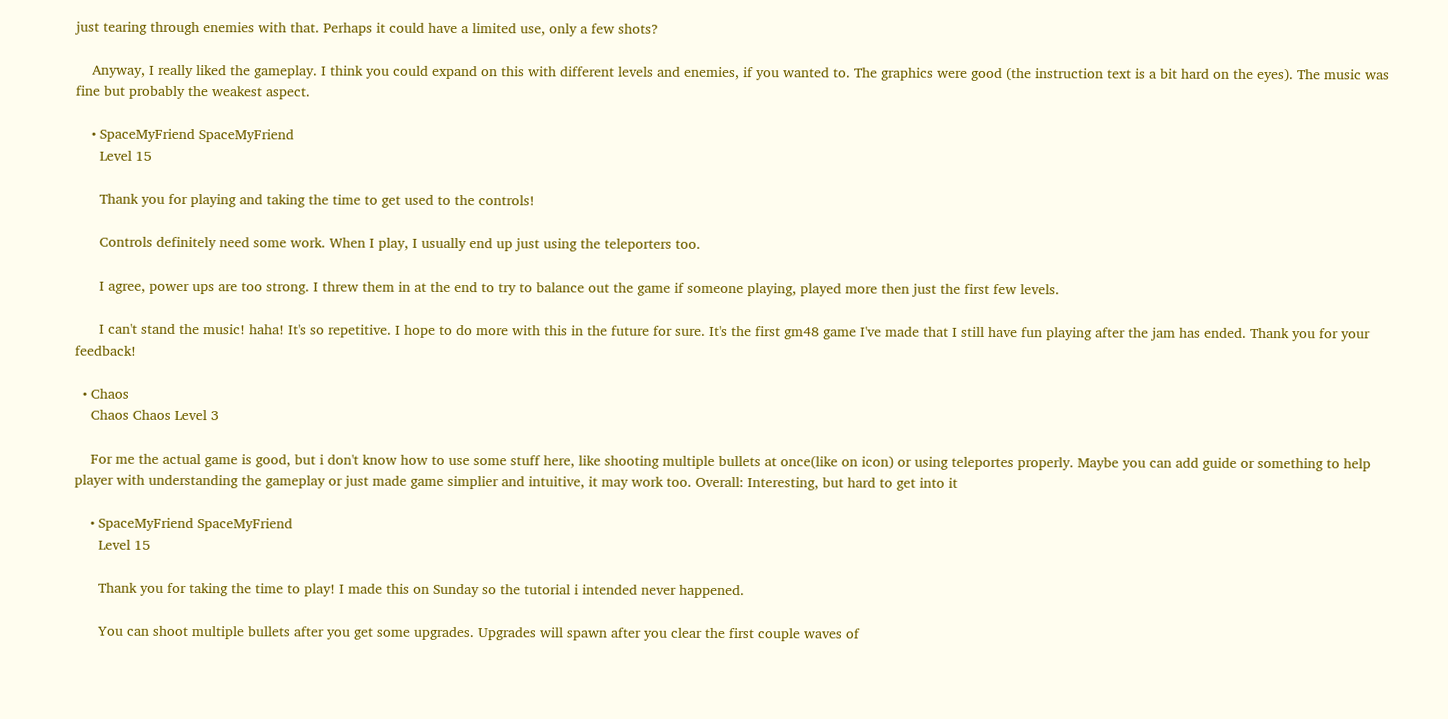just tearing through enemies with that. Perhaps it could have a limited use, only a few shots?

    Anyway, I really liked the gameplay. I think you could expand on this with different levels and enemies, if you wanted to. The graphics were good (the instruction text is a bit hard on the eyes). The music was fine but probably the weakest aspect.

    • SpaceMyFriend SpaceMyFriend
      Level 15

      Thank you for playing and taking the time to get used to the controls!

      Controls definitely need some work. When I play, I usually end up just using the teleporters too.

      I agree, power ups are too strong. I threw them in at the end to try to balance out the game if someone playing, played more then just the first few levels.

      I can't stand the music! haha! It's so repetitive. I hope to do more with this in the future for sure. It's the first gm48 game I've made that I still have fun playing after the jam has ended. Thank you for your feedback!

  • Chaos
    Chaos Chaos Level 3

    For me the actual game is good, but i don't know how to use some stuff here, like shooting multiple bullets at once(like on icon) or using teleportes properly. Maybe you can add guide or something to help player with understanding the gameplay or just made game simplier and intuitive, it may work too. Overall: Interesting, but hard to get into it

    • SpaceMyFriend SpaceMyFriend
      Level 15

      Thank you for taking the time to play! I made this on Sunday so the tutorial i intended never happened.

      You can shoot multiple bullets after you get some upgrades. Upgrades will spawn after you clear the first couple waves of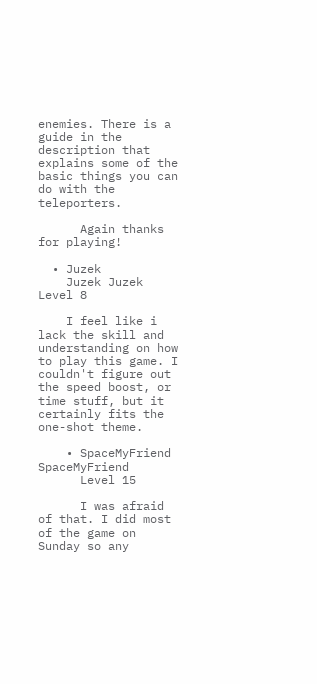enemies. There is a guide in the description that explains some of the basic things you can do with the teleporters.

      Again thanks for playing!

  • Juzek
    Juzek Juzek Level 8

    I feel like i lack the skill and understanding on how to play this game. I couldn't figure out the speed boost, or time stuff, but it certainly fits the one-shot theme.

    • SpaceMyFriend SpaceMyFriend
      Level 15

      I was afraid of that. I did most of the game on Sunday so any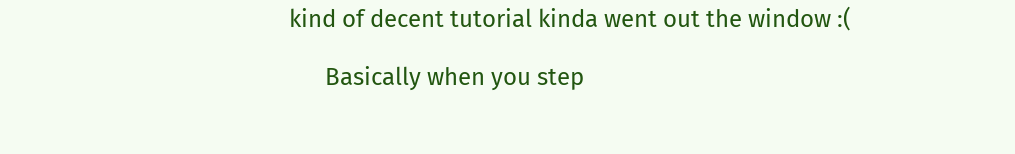kind of decent tutorial kinda went out the window :(

      Basically when you step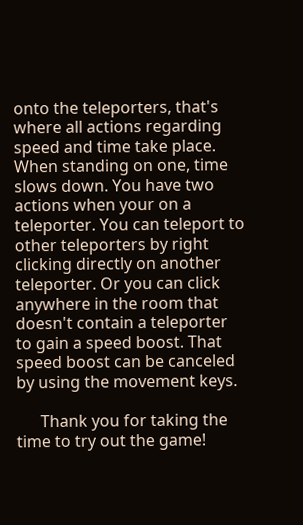onto the teleporters, that's where all actions regarding speed and time take place. When standing on one, time slows down. You have two actions when your on a teleporter. You can teleport to other teleporters by right clicking directly on another teleporter. Or you can click anywhere in the room that doesn't contain a teleporter to gain a speed boost. That speed boost can be canceled by using the movement keys.

      Thank you for taking the time to try out the game!